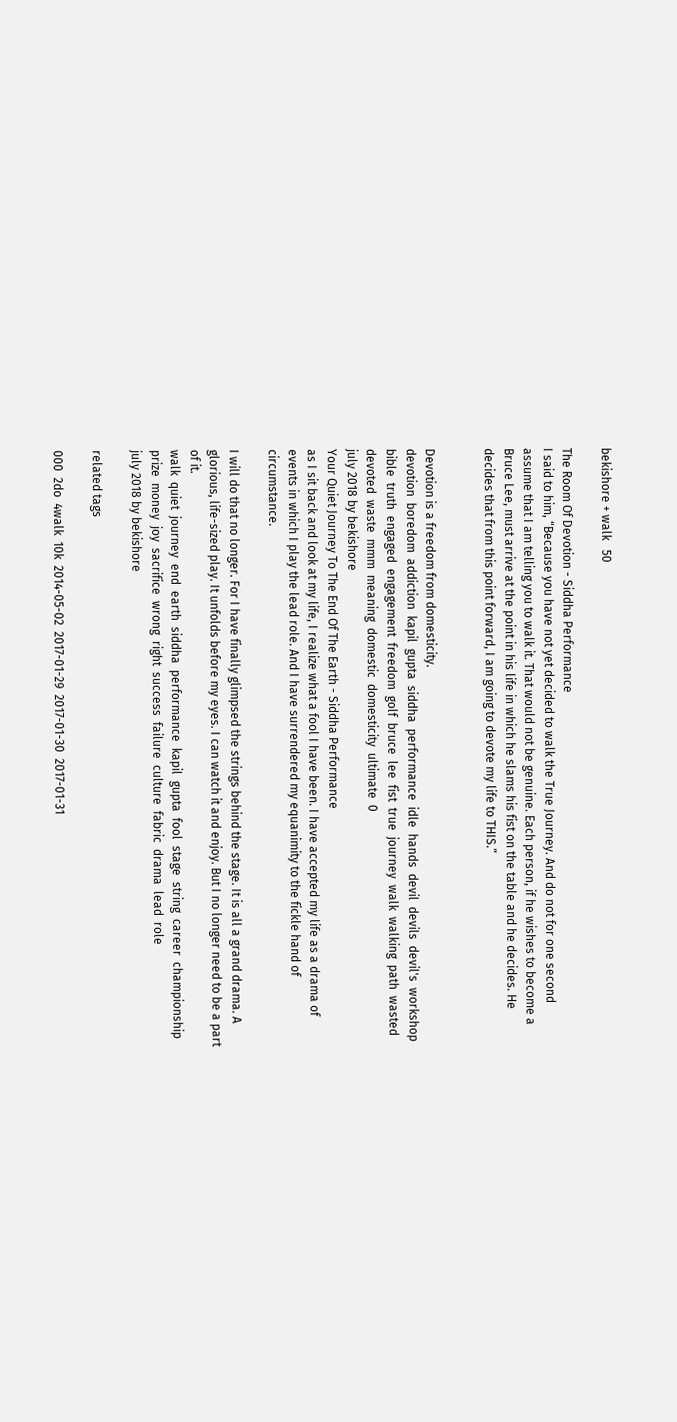bekishore + walk   50

The Room Of Devotion - Siddha Performance
I said to him, “Because you have not yet decided to walk the True Journey. And do not for one second assume that I am telling you to walk it. That would not be genuine. Each person, if he wishes to become a Bruce Lee, must arrive at the point in his life in which he slams his fist on the table and he decides. He decides that from this point forward, I am going to devote my life to THIS.”


Devotion is a freedom from domesticity.
devotion  boredom  addiction  kapil  gupta  siddha  performance  idle  hands  devil  devils  devil's  workshop  bible  truth  engaged  engagement  freedom  golf  bruce  lee  fist  true  journey  walk  walking  path  wasted  devoted  waste  mmm  meaning  domestic  domesticity  ultimate  0
july 2018 by bekishore
Your Quiet Journey To The End Of The Earth - Siddha Performance
as I sit back and look at my life, I realize what a fool I have been. I have accepted my life as a drama of events in which I play the lead role. And I have surrendered my equanimity to the fickle hand of circumstance.

I will do that no longer. For I have finally glimpsed the strings behind the stage. It is all a grand drama. A glorious, life-sized play. It unfolds before my eyes. I can watch it and enjoy. But I no longer need to be a part of it.
walk  quiet  journey  end  earth  siddha  performance  kapil  gupta  fool  stage  string  career  championship  prize  money  joy  sacrifice  wrong  right  success  failure  culture  fabric  drama  lead  role
july 2018 by bekishore

related tags

000  2do  4walk  10k  2014-05-02  2017-01-29  2017-01-30  2017-01-31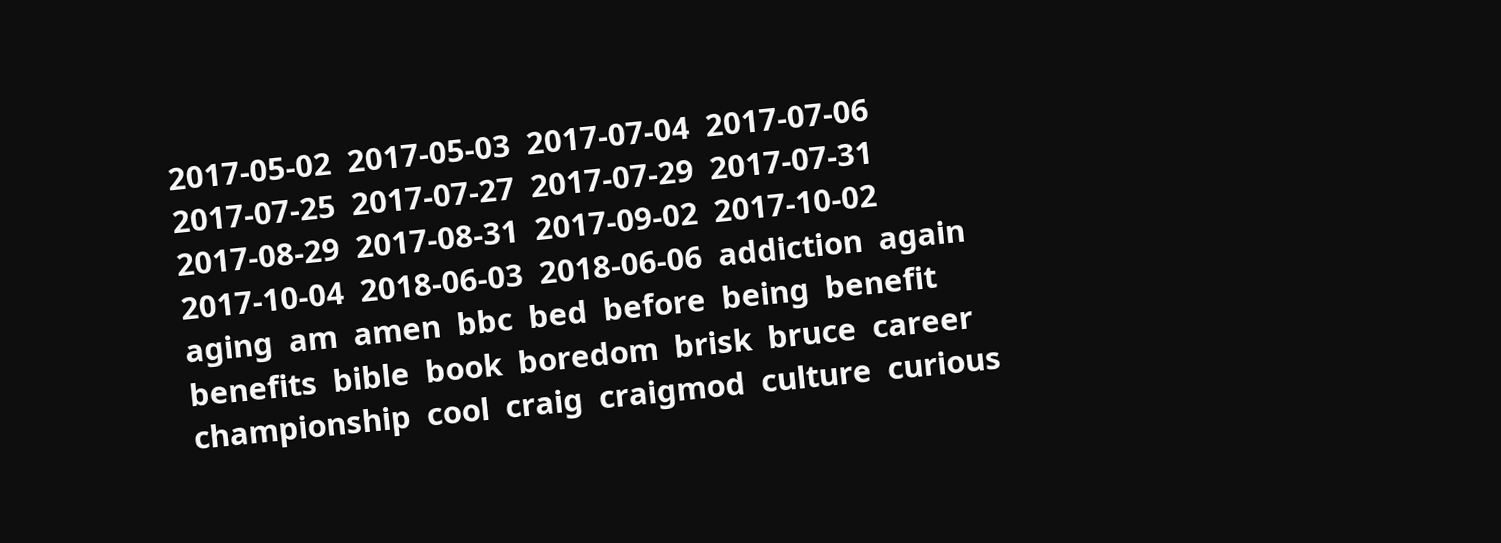2017-05-02  2017-05-03  2017-07-04  2017-07-06  2017-07-25  2017-07-27  2017-07-29  2017-07-31  2017-08-29  2017-08-31  2017-09-02  2017-10-02  2017-10-04  2018-06-03  2018-06-06  addiction  again  aging  am  amen  bbc  bed  before  being  benefit  benefits  bible  book  boredom  brisk  bruce  career  championship  cool  craig  craigmod  culture  curious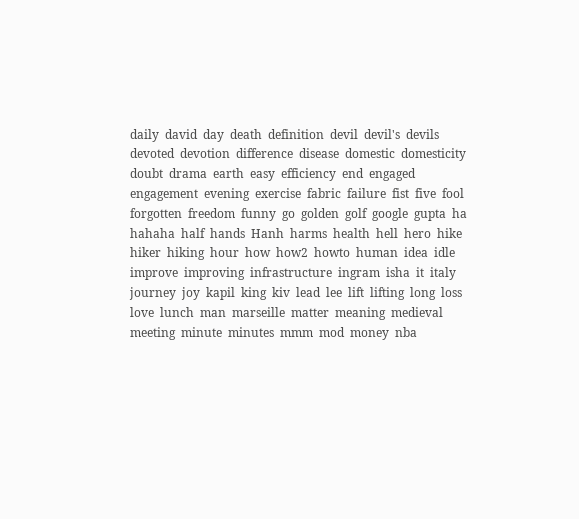daily  david  day  death  definition  devil  devil's  devils  devoted  devotion  difference  disease  domestic  domesticity  doubt  drama  earth  easy  efficiency  end  engaged  engagement  evening  exercise  fabric  failure  fist  five  fool  forgotten  freedom  funny  go  golden  golf  google  gupta  ha  hahaha  half  hands  Hanh  harms  health  hell  hero  hike  hiker  hiking  hour  how  how2  howto  human  idea  idle  improve  improving  infrastructure  ingram  isha  it  italy  journey  joy  kapil  king  kiv  lead  lee  lift  lifting  long  loss  love  lunch  man  marseille  matter  meaning  medieval  meeting  minute  minutes  mmm  mod  money  nba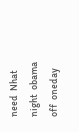need  Nhat  night  obama  off  oneday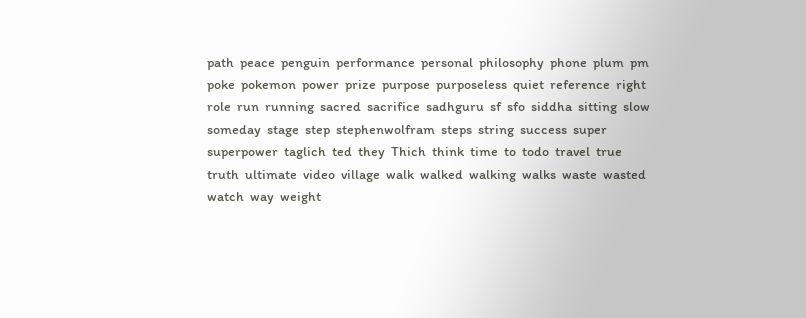path  peace  penguin  performance  personal  philosophy  phone  plum  pm  poke  pokemon  power  prize  purpose  purposeless  quiet  reference  right  role  run  running  sacred  sacrifice  sadhguru  sf  sfo  siddha  sitting  slow  someday  stage  step  stephenwolfram  steps  string  success  super  superpower  taglich  ted  they  Thich  think  time  to  todo  travel  true  truth  ultimate  video  village  walk  walked  walking  walks  waste  wasted  watch  way  weight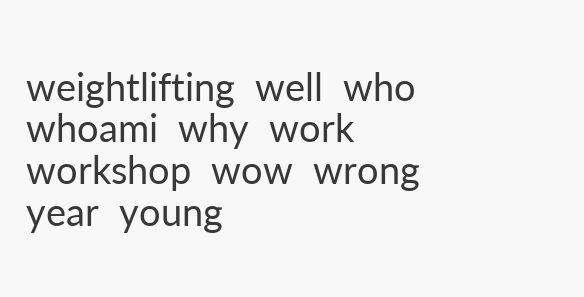weightlifting  well  who  whoami  why  work  workshop  wow  wrong  year  young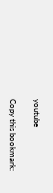youtube

Copy this bookmark: